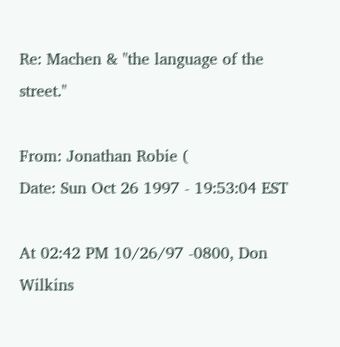Re: Machen & "the language of the street."

From: Jonathan Robie (
Date: Sun Oct 26 1997 - 19:53:04 EST

At 02:42 PM 10/26/97 -0800, Don Wilkins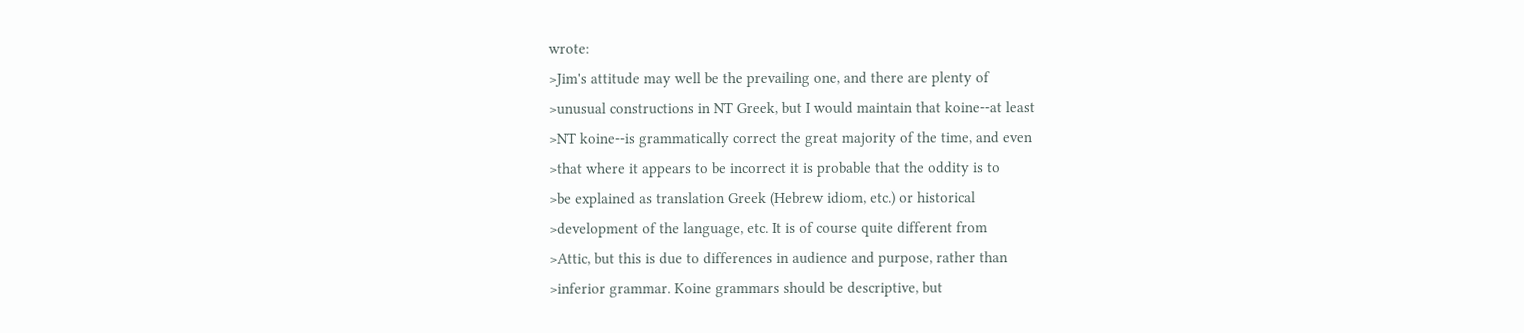wrote:
>Jim's attitude may well be the prevailing one, and there are plenty of
>unusual constructions in NT Greek, but I would maintain that koine--at least
>NT koine--is grammatically correct the great majority of the time, and even
>that where it appears to be incorrect it is probable that the oddity is to
>be explained as translation Greek (Hebrew idiom, etc.) or historical
>development of the language, etc. It is of course quite different from
>Attic, but this is due to differences in audience and purpose, rather than
>inferior grammar. Koine grammars should be descriptive, but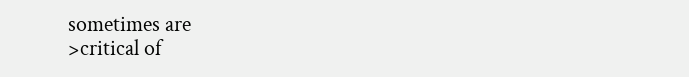sometimes are
>critical of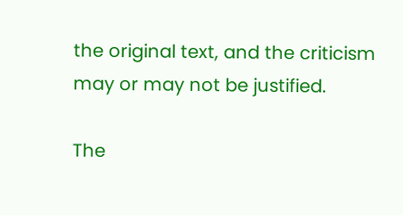the original text, and the criticism may or may not be justified.

The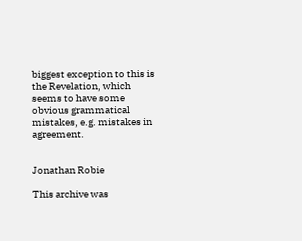biggest exception to this is the Revelation, which seems to have some
obvious grammatical mistakes, e.g. mistakes in agreement.


Jonathan Robie

This archive was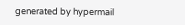generated by hypermail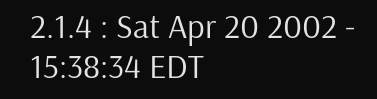2.1.4 : Sat Apr 20 2002 - 15:38:34 EDT